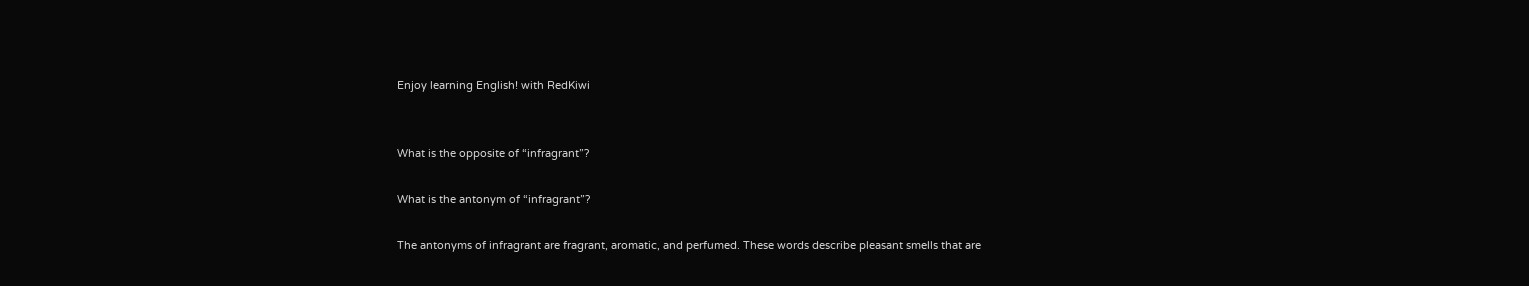Enjoy learning English! with RedKiwi


What is the opposite of “infragrant”?

What is the antonym of “infragrant”?

The antonyms of infragrant are fragrant, aromatic, and perfumed. These words describe pleasant smells that are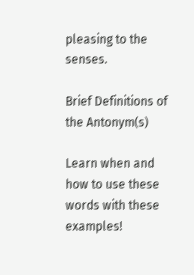pleasing to the senses.

Brief Definitions of the Antonym(s)

Learn when and how to use these words with these examples!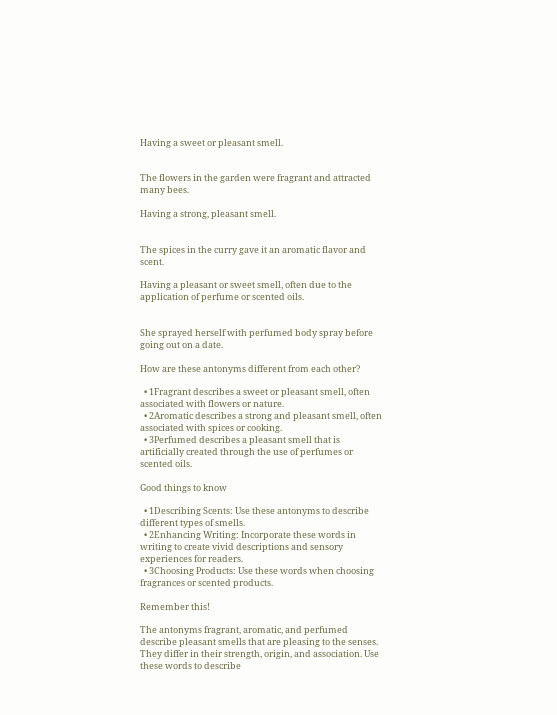Having a sweet or pleasant smell.


The flowers in the garden were fragrant and attracted many bees.

Having a strong, pleasant smell.


The spices in the curry gave it an aromatic flavor and scent.

Having a pleasant or sweet smell, often due to the application of perfume or scented oils.


She sprayed herself with perfumed body spray before going out on a date.

How are these antonyms different from each other?

  • 1Fragrant describes a sweet or pleasant smell, often associated with flowers or nature.
  • 2Aromatic describes a strong and pleasant smell, often associated with spices or cooking.
  • 3Perfumed describes a pleasant smell that is artificially created through the use of perfumes or scented oils.

Good things to know

  • 1Describing Scents: Use these antonyms to describe different types of smells.
  • 2Enhancing Writing: Incorporate these words in writing to create vivid descriptions and sensory experiences for readers.
  • 3Choosing Products: Use these words when choosing fragrances or scented products.

Remember this!

The antonyms fragrant, aromatic, and perfumed describe pleasant smells that are pleasing to the senses. They differ in their strength, origin, and association. Use these words to describe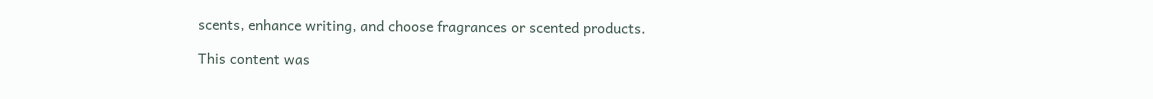scents, enhance writing, and choose fragrances or scented products.

This content was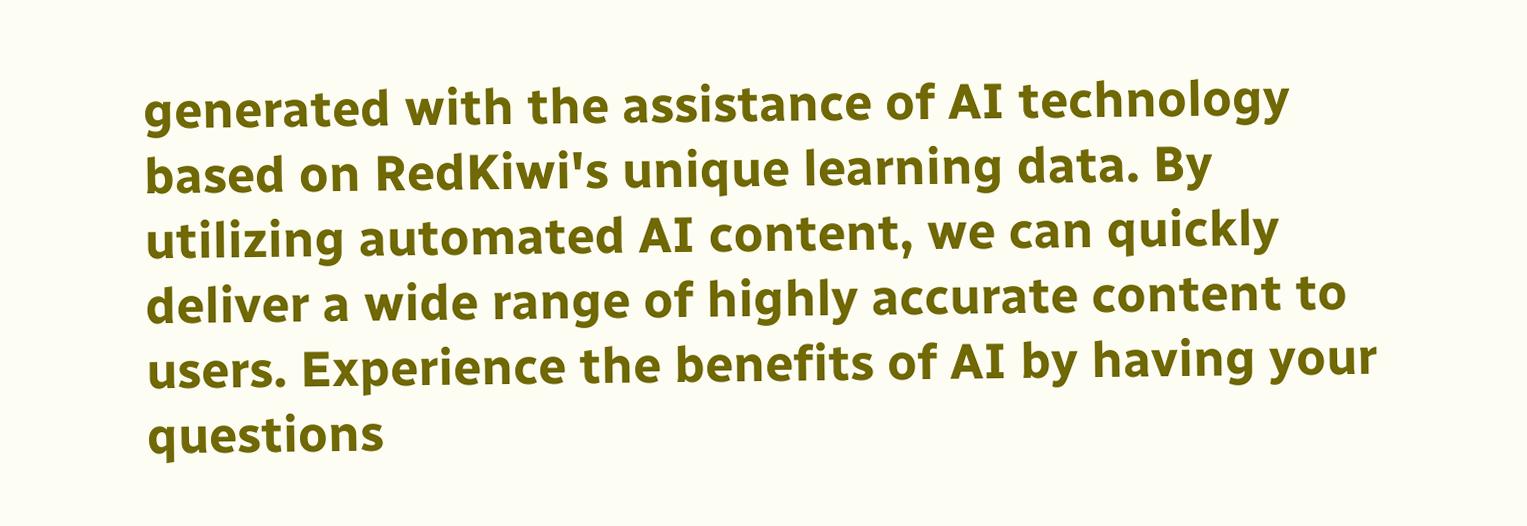generated with the assistance of AI technology based on RedKiwi's unique learning data. By utilizing automated AI content, we can quickly deliver a wide range of highly accurate content to users. Experience the benefits of AI by having your questions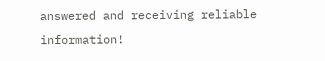answered and receiving reliable information!